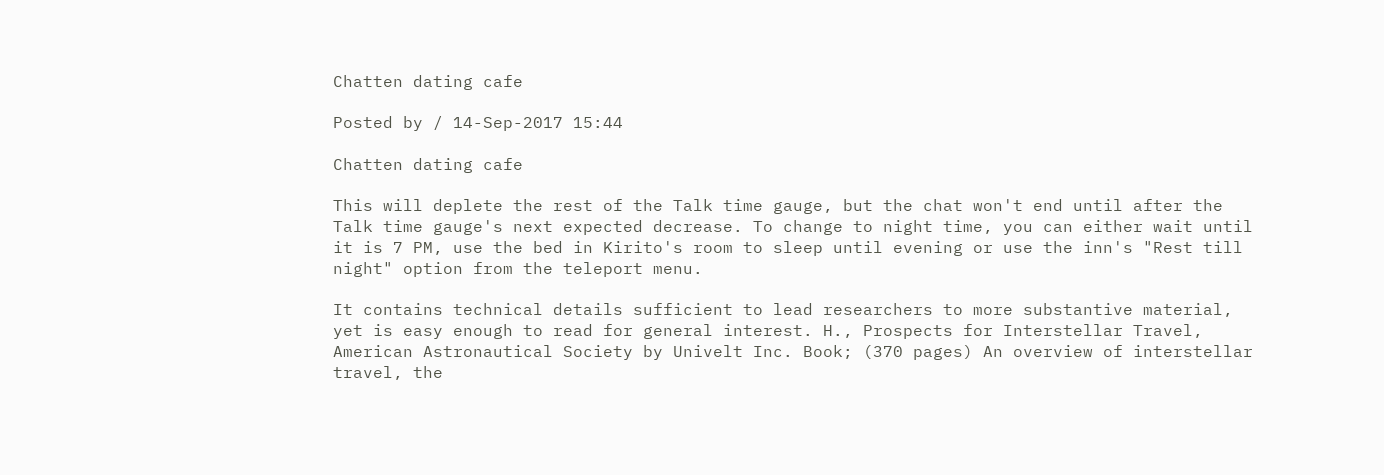Chatten dating cafe

Posted by / 14-Sep-2017 15:44

Chatten dating cafe

This will deplete the rest of the Talk time gauge, but the chat won't end until after the Talk time gauge's next expected decrease. To change to night time, you can either wait until it is 7 PM, use the bed in Kirito's room to sleep until evening or use the inn's "Rest till night" option from the teleport menu.

It contains technical details sufficient to lead researchers to more substantive material, yet is easy enough to read for general interest. H., Prospects for Interstellar Travel, American Astronautical Society by Univelt Inc. Book; (370 pages) An overview of interstellar travel, the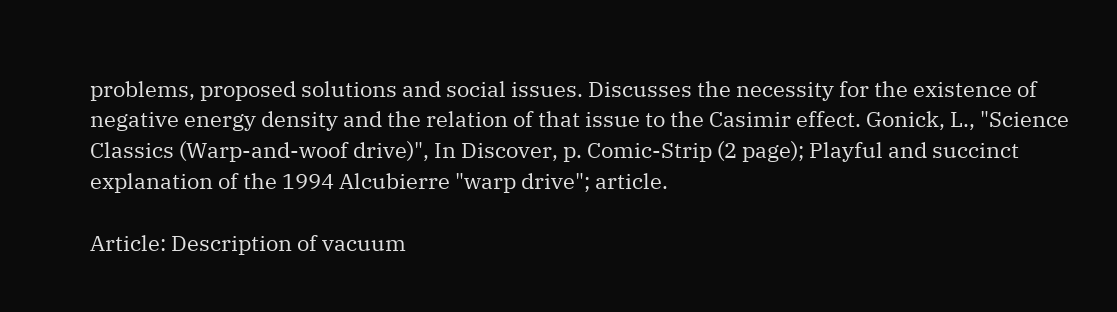problems, proposed solutions and social issues. Discusses the necessity for the existence of negative energy density and the relation of that issue to the Casimir effect. Gonick, L., "Science Classics (Warp-and-woof drive)", In Discover, p. Comic-Strip (2 page); Playful and succinct explanation of the 1994 Alcubierre "warp drive"; article.

Article: Description of vacuum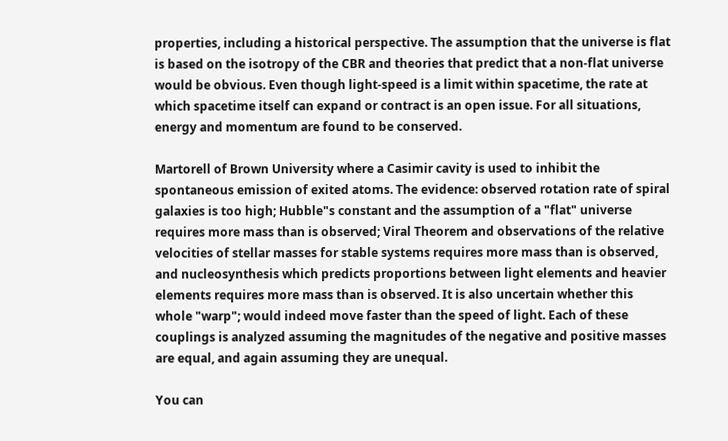properties, including a historical perspective. The assumption that the universe is flat is based on the isotropy of the CBR and theories that predict that a non-flat universe would be obvious. Even though light-speed is a limit within spacetime, the rate at which spacetime itself can expand or contract is an open issue. For all situations, energy and momentum are found to be conserved.

Martorell of Brown University where a Casimir cavity is used to inhibit the spontaneous emission of exited atoms. The evidence: observed rotation rate of spiral galaxies is too high; Hubble"s constant and the assumption of a "flat" universe requires more mass than is observed; Viral Theorem and observations of the relative velocities of stellar masses for stable systems requires more mass than is observed, and nucleosynthesis which predicts proportions between light elements and heavier elements requires more mass than is observed. It is also uncertain whether this whole "warp"; would indeed move faster than the speed of light. Each of these couplings is analyzed assuming the magnitudes of the negative and positive masses are equal, and again assuming they are unequal.

You can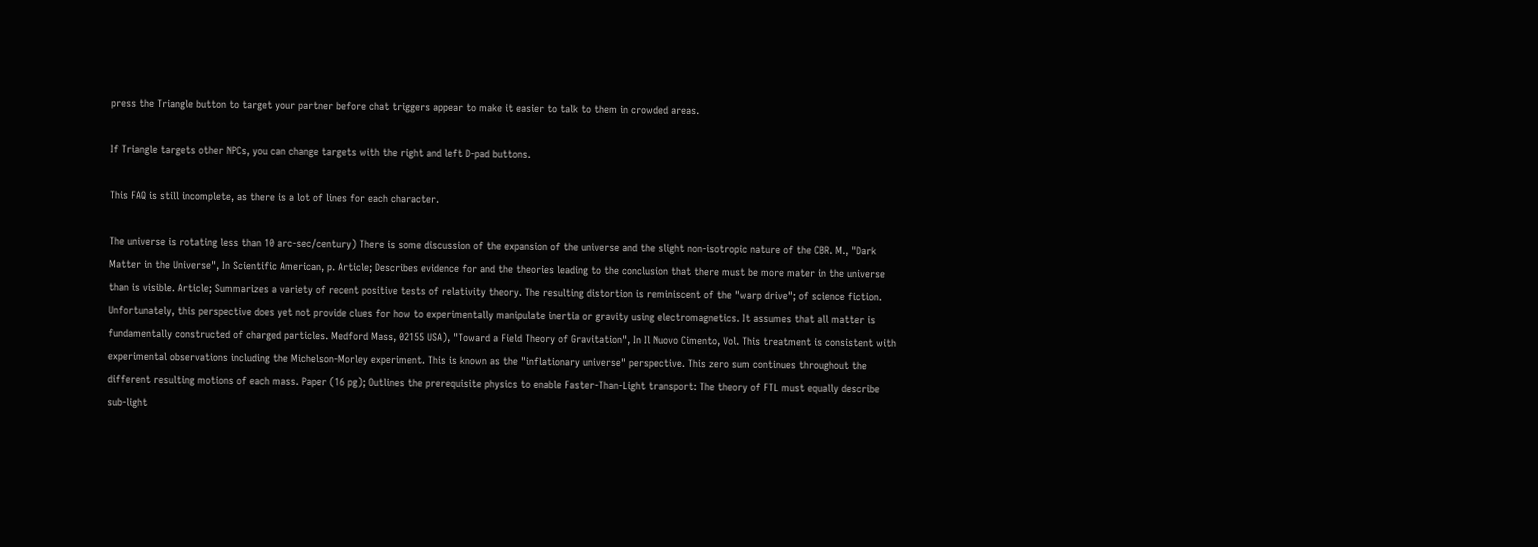press the Triangle button to target your partner before chat triggers appear to make it easier to talk to them in crowded areas.

If Triangle targets other NPCs, you can change targets with the right and left D-pad buttons.

This FAQ is still incomplete, as there is a lot of lines for each character.

The universe is rotating less than 10 arc-sec/century) There is some discussion of the expansion of the universe and the slight non-isotropic nature of the CBR. M., "Dark Matter in the Universe", In Scientific American, p. Article; Describes evidence for and the theories leading to the conclusion that there must be more mater in the universe than is visible. Article; Summarizes a variety of recent positive tests of relativity theory. The resulting distortion is reminiscent of the "warp drive"; of science fiction. Unfortunately, this perspective does yet not provide clues for how to experimentally manipulate inertia or gravity using electromagnetics. It assumes that all matter is fundamentally constructed of charged particles. Medford Mass, 02155 USA), "Toward a Field Theory of Gravitation", In Il Nuovo Cimento, Vol. This treatment is consistent with experimental observations including the Michelson-Morley experiment. This is known as the "inflationary universe" perspective. This zero sum continues throughout the different resulting motions of each mass. Paper (16 pg); Outlines the prerequisite physics to enable Faster-Than-Light transport: The theory of FTL must equally describe sub-light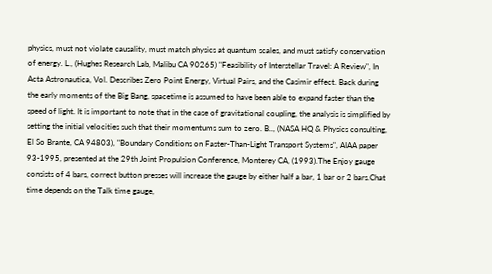physics, must not violate causality, must match physics at quantum scales, and must satisfy conservation of energy. L., (Hughes Research Lab, Malibu CA 90265) "Feasibility of Interstellar Travel: A Review", In Acta Astronautica, Vol. Describes Zero Point Energy, Virtual Pairs, and the Casimir effect. Back during the early moments of the Big Bang, spacetime is assumed to have been able to expand faster than the speed of light. It is important to note that in the case of gravitational coupling, the analysis is simplified by setting the initial velocities such that their momentums sum to zero. B.., (NASA HQ & Physics consulting, El So Brante, CA 94803), "Boundary Conditions on Faster-Than-Light Transport Systems", AIAA paper 93-1995, presented at the 29th Joint Propulsion Conference, Monterey CA, (1993).The Enjoy gauge consists of 4 bars, correct button presses will increase the gauge by either half a bar, 1 bar or 2 bars.Chat time depends on the Talk time gauge,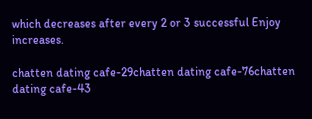which decreases after every 2 or 3 successful Enjoy increases.

chatten dating cafe-29chatten dating cafe-76chatten dating cafe-43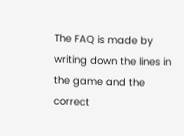The FAQ is made by writing down the lines in the game and the correct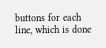buttons for each line, which is done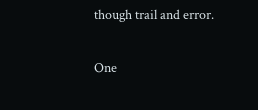though trail and error.

One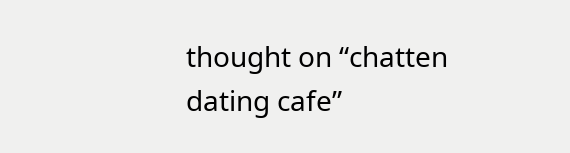thought on “chatten dating cafe”